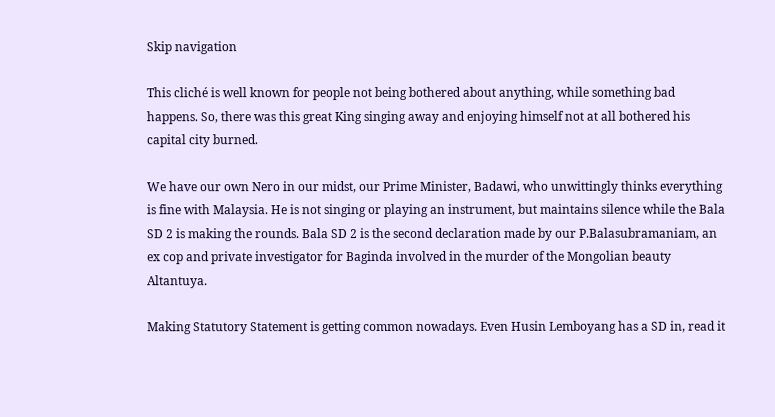Skip navigation

This cliché is well known for people not being bothered about anything, while something bad happens. So, there was this great King singing away and enjoying himself not at all bothered his capital city burned.

We have our own Nero in our midst, our Prime Minister, Badawi, who unwittingly thinks everything is fine with Malaysia. He is not singing or playing an instrument, but maintains silence while the Bala SD 2 is making the rounds. Bala SD 2 is the second declaration made by our P.Balasubramaniam, an ex cop and private investigator for Baginda involved in the murder of the Mongolian beauty Altantuya.

Making Statutory Statement is getting common nowadays. Even Husin Lemboyang has a SD in, read it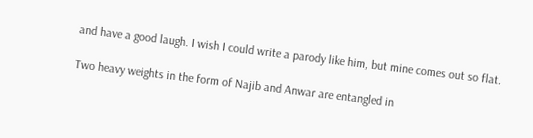and have a good laugh. I wish I could write a parody like him, but mine comes out so flat.

Two heavy weights in the form of Najib and Anwar are entangled in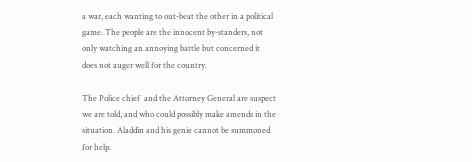a war, each wanting to out-beat the other in a political game. The people are the innocent by-standers, not only watching an annoying battle but concerned it does not auger well for the country.

The Police chief  and the Attorney General are suspect we are told, and who could possibly make amends in the situation. Aladdin and his genie cannot be summoned for help.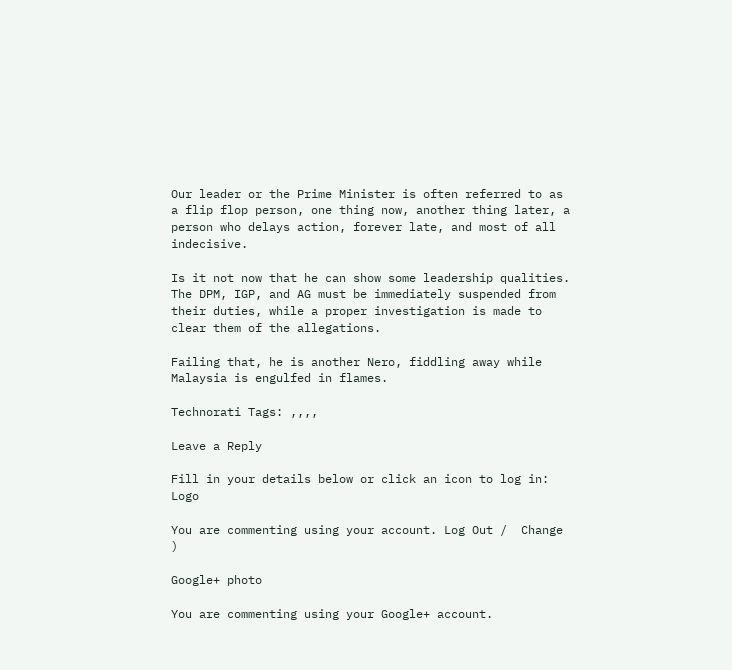Our leader or the Prime Minister is often referred to as a flip flop person, one thing now, another thing later, a person who delays action, forever late, and most of all indecisive.

Is it not now that he can show some leadership qualities. The DPM, IGP, and AG must be immediately suspended from their duties, while a proper investigation is made to clear them of the allegations.

Failing that, he is another Nero, fiddling away while Malaysia is engulfed in flames.

Technorati Tags: ,,,,

Leave a Reply

Fill in your details below or click an icon to log in: Logo

You are commenting using your account. Log Out /  Change )

Google+ photo

You are commenting using your Google+ account.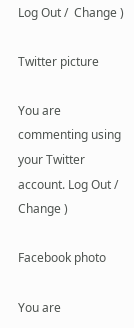Log Out /  Change )

Twitter picture

You are commenting using your Twitter account. Log Out /  Change )

Facebook photo

You are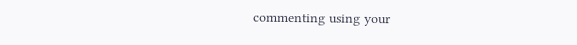commenting using your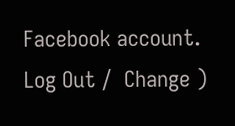Facebook account. Log Out /  Change )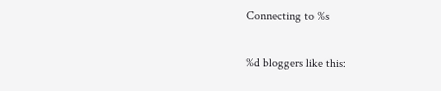Connecting to %s

%d bloggers like this: